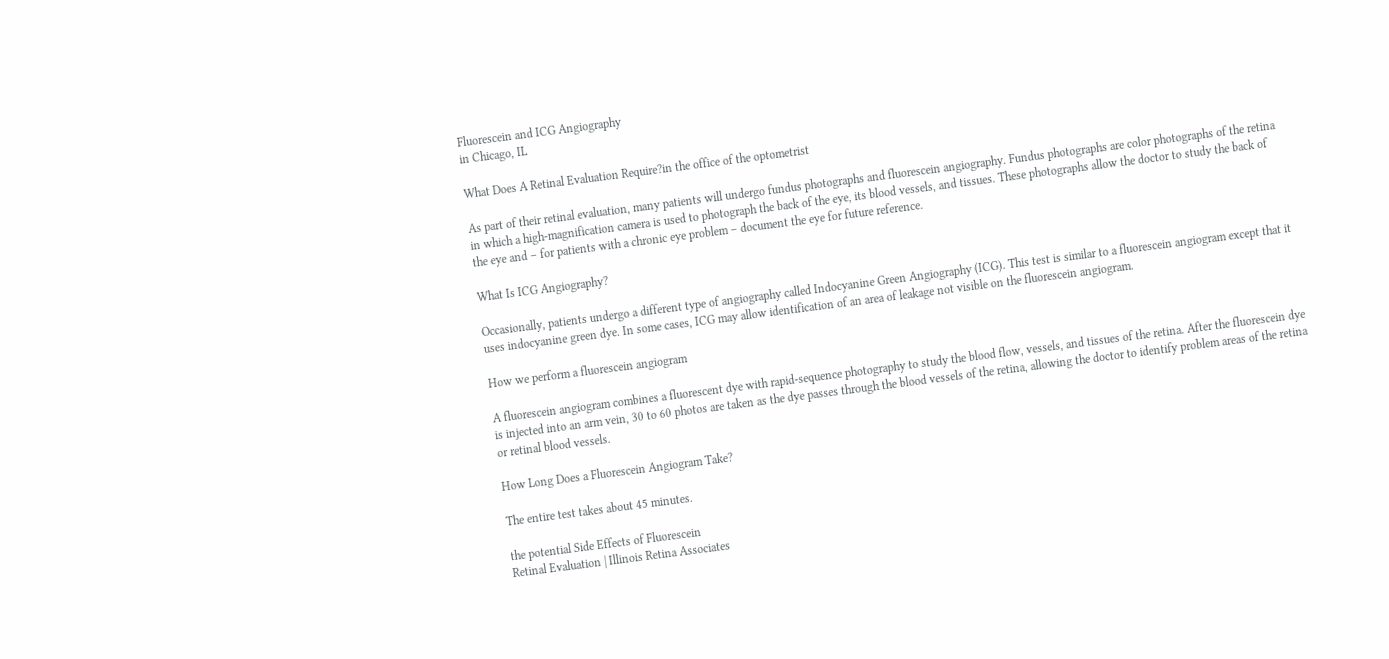Fluorescein and ICG Angiography
in Chicago, IL

What Does A Retinal Evaluation Require?in the office of the optometrist

As part of their retinal evaluation, many patients will undergo fundus photographs and fluorescein angiography. Fundus photographs are color photographs of the retina in which a high-magnification camera is used to photograph the back of the eye, its blood vessels, and tissues. These photographs allow the doctor to study the back of the eye and – for patients with a chronic eye problem – document the eye for future reference.

What Is ICG Angiography?

Occasionally, patients undergo a different type of angiography called Indocyanine Green Angiography (ICG). This test is similar to a fluorescein angiogram except that it uses indocyanine green dye. In some cases, ICG may allow identification of an area of leakage not visible on the fluorescein angiogram.

How we perform a fluorescein angiogram

A fluorescein angiogram combines a fluorescent dye with rapid-sequence photography to study the blood flow, vessels, and tissues of the retina. After the fluorescein dye is injected into an arm vein, 30 to 60 photos are taken as the dye passes through the blood vessels of the retina, allowing the doctor to identify problem areas of the retina or retinal blood vessels.

How Long Does a Fluorescein Angiogram Take?

The entire test takes about 45 minutes.

the potential Side Effects of Fluorescein
Retinal Evaluation | Illinois Retina Associates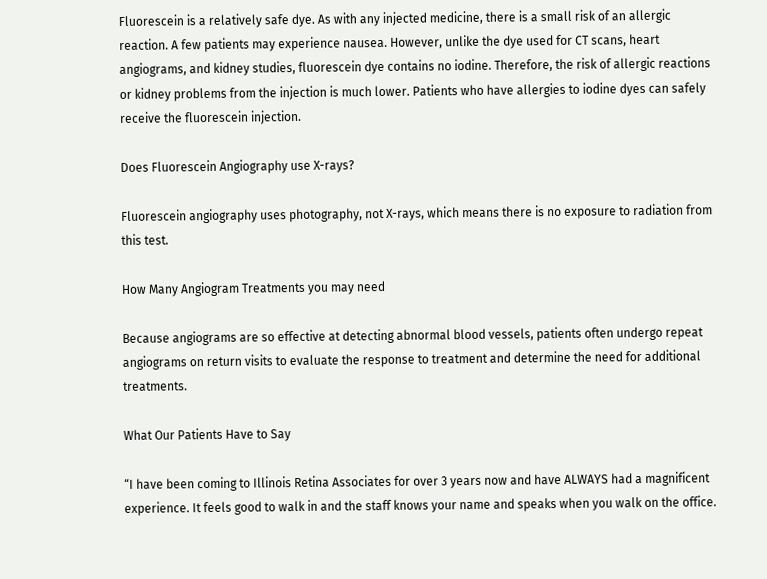Fluorescein is a relatively safe dye. As with any injected medicine, there is a small risk of an allergic reaction. A few patients may experience nausea. However, unlike the dye used for CT scans, heart angiograms, and kidney studies, fluorescein dye contains no iodine. Therefore, the risk of allergic reactions or kidney problems from the injection is much lower. Patients who have allergies to iodine dyes can safely receive the fluorescein injection.

Does Fluorescein Angiography use X-rays?

Fluorescein angiography uses photography, not X-rays, which means there is no exposure to radiation from this test.

How Many Angiogram Treatments you may need

Because angiograms are so effective at detecting abnormal blood vessels, patients often undergo repeat angiograms on return visits to evaluate the response to treatment and determine the need for additional treatments.

What Our Patients Have to Say

“I have been coming to Illinois Retina Associates for over 3 years now and have ALWAYS had a magnificent experience. It feels good to walk in and the staff knows your name and speaks when you walk on the office.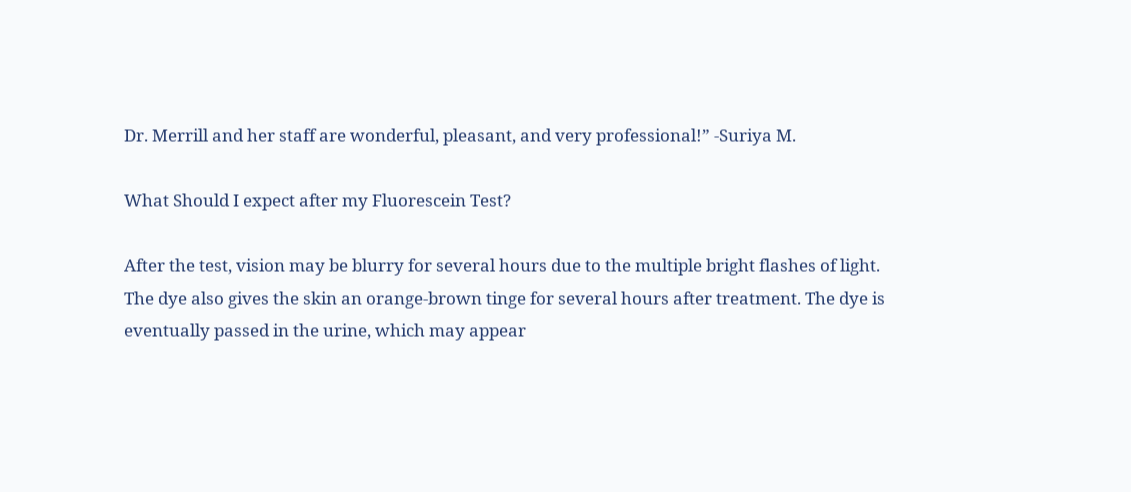Dr. Merrill and her staff are wonderful, pleasant, and very professional!” -Suriya M.

What Should I expect after my Fluorescein Test?

After the test, vision may be blurry for several hours due to the multiple bright flashes of light. The dye also gives the skin an orange-brown tinge for several hours after treatment. The dye is eventually passed in the urine, which may appear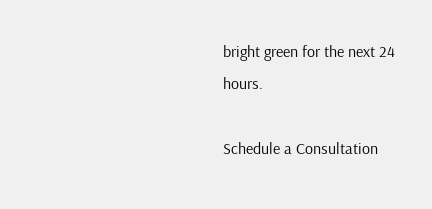bright green for the next 24 hours.

Schedule a Consultation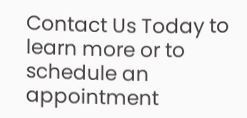Contact Us Today to learn more or to schedule an appointment